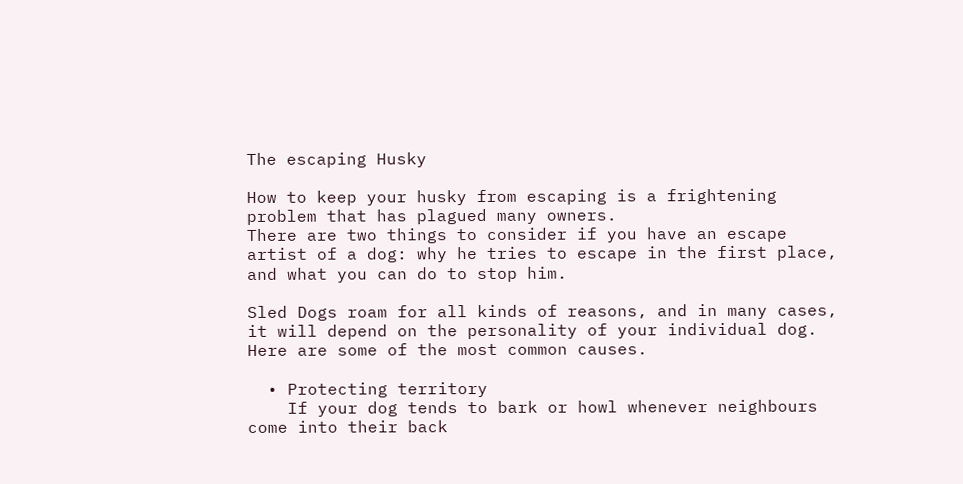The escaping Husky

How to keep your husky from escaping is a frightening problem that has plagued many owners.
There are two things to consider if you have an escape artist of a dog: why he tries to escape in the first place, and what you can do to stop him.

Sled Dogs roam for all kinds of reasons, and in many cases, it will depend on the personality of your individual dog.
Here are some of the most common causes.

  • Protecting territory
    If your dog tends to bark or howl whenever neighbours come into their back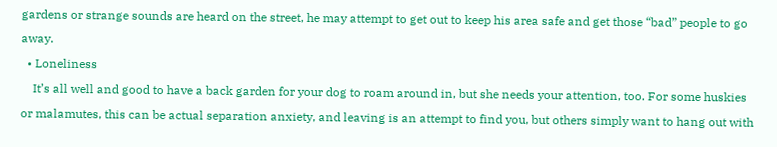gardens or strange sounds are heard on the street, he may attempt to get out to keep his area safe and get those “bad” people to go away.
  • Loneliness
    It’s all well and good to have a back garden for your dog to roam around in, but she needs your attention, too. For some huskies or malamutes, this can be actual separation anxiety, and leaving is an attempt to find you, but others simply want to hang out with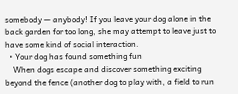somebody — anybody! If you leave your dog alone in the back garden for too long, she may attempt to leave just to have some kind of social interaction.
  • Your dog has found something fun
    When dogs escape and discover something exciting beyond the fence (another dog to play with, a field to run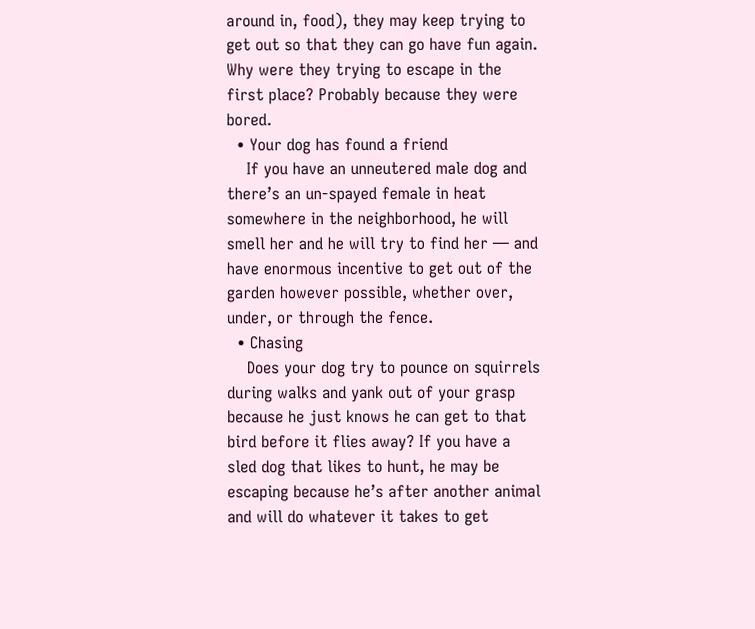around in, food), they may keep trying to get out so that they can go have fun again. Why were they trying to escape in the first place? Probably because they were bored.
  • Your dog has found a friend
    If you have an unneutered male dog and there’s an un-spayed female in heat somewhere in the neighborhood, he will smell her and he will try to find her — and have enormous incentive to get out of the garden however possible, whether over, under, or through the fence.
  • Chasing
    Does your dog try to pounce on squirrels during walks and yank out of your grasp because he just knows he can get to that bird before it flies away? If you have a sled dog that likes to hunt, he may be escaping because he’s after another animal and will do whatever it takes to get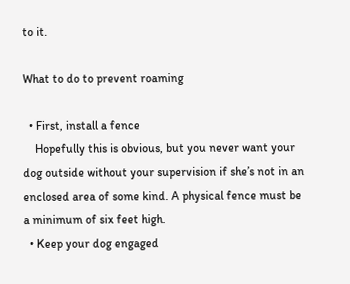to it.

What to do to prevent roaming

  • First, install a fence
    Hopefully this is obvious, but you never want your dog outside without your supervision if she’s not in an enclosed area of some kind. A physical fence must be a minimum of six feet high.
  • Keep your dog engaged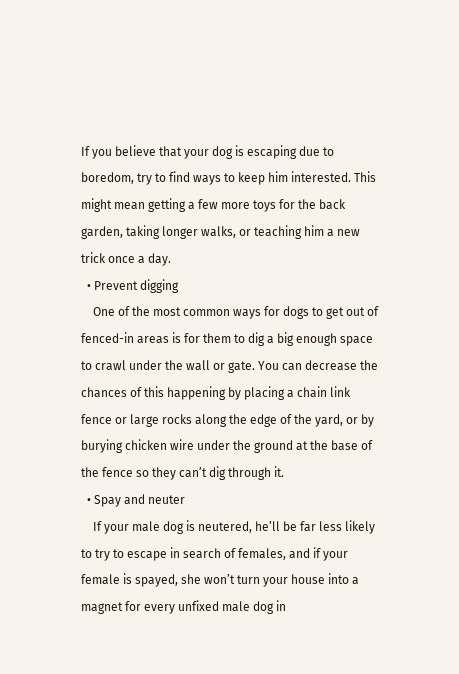If you believe that your dog is escaping due to boredom, try to find ways to keep him interested. This might mean getting a few more toys for the back garden, taking longer walks, or teaching him a new trick once a day.
  • Prevent digging
    One of the most common ways for dogs to get out of fenced-in areas is for them to dig a big enough space to crawl under the wall or gate. You can decrease the chances of this happening by placing a chain link fence or large rocks along the edge of the yard, or by burying chicken wire under the ground at the base of the fence so they can’t dig through it.
  • Spay and neuter
    If your male dog is neutered, he’ll be far less likely to try to escape in search of females, and if your female is spayed, she won’t turn your house into a magnet for every unfixed male dog in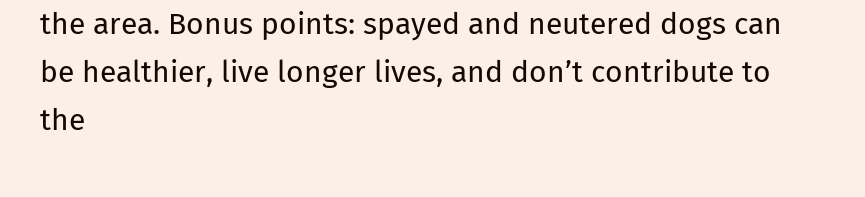the area. Bonus points: spayed and neutered dogs can be healthier, live longer lives, and don’t contribute to the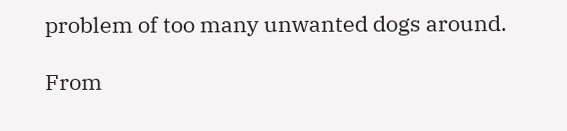problem of too many unwanted dogs around.

From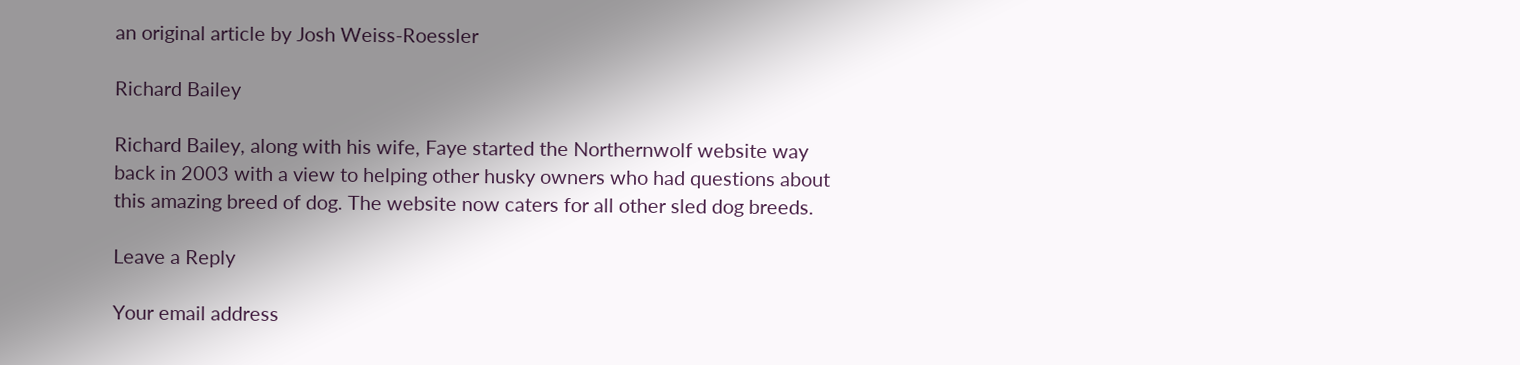an original article by Josh Weiss-Roessler

Richard Bailey

Richard Bailey, along with his wife, Faye started the Northernwolf website way back in 2003 with a view to helping other husky owners who had questions about this amazing breed of dog. The website now caters for all other sled dog breeds.

Leave a Reply

Your email address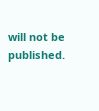will not be published.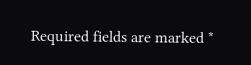Required fields are marked *